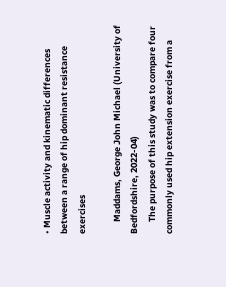• Muscle activity and kinematic differences between a range of hip dominant resistance exercises

      Maddams, George John Michael (University of Bedfordshire, 2022-04)
      The purpose of this study was to compare four commonly used hip extension exercise from a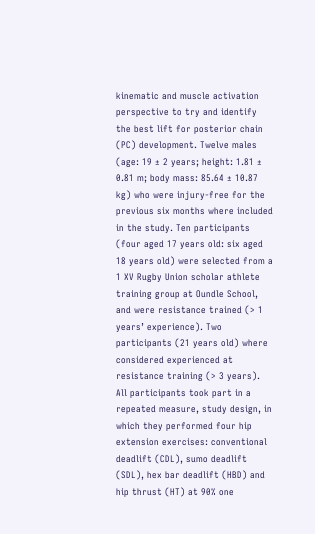kinematic and muscle activation perspective to try and identify the best lift for posterior chain (PC) development. Twelve males (age: 19 ± 2 years; height: 1.81 ± 0.81 m; body mass: 85.64 ± 10.87 kg) who were injury-free for the previous six months where included in the study. Ten participants (four aged 17 years old: six aged 18 years old) were selected from a 1 XV Rugby Union scholar athlete training group at Oundle School, and were resistance trained (> 1 years’ experience). Two participants (21 years old) where considered experienced at resistance training (> 3 years). All participants took part in a repeated measure, study design, in which they performed four hip extension exercises: conventional deadlift (CDL), sumo deadlift (SDL), hex bar deadlift (HBD) and hip thrust (HT) at 90% one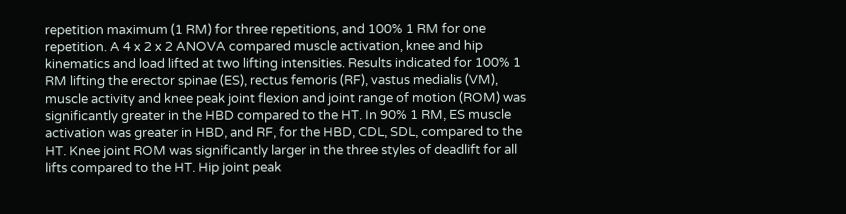repetition maximum (1 RM) for three repetitions, and 100% 1 RM for one repetition. A 4 x 2 x 2 ANOVA compared muscle activation, knee and hip kinematics and load lifted at two lifting intensities. Results indicated for 100% 1 RM lifting the erector spinae (ES), rectus femoris (RF), vastus medialis (VM), muscle activity and knee peak joint flexion and joint range of motion (ROM) was significantly greater in the HBD compared to the HT. In 90% 1 RM, ES muscle activation was greater in HBD, and RF, for the HBD, CDL, SDL, compared to the HT. Knee joint ROM was significantly larger in the three styles of deadlift for all lifts compared to the HT. Hip joint peak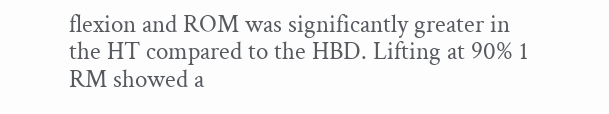flexion and ROM was significantly greater in the HT compared to the HBD. Lifting at 90% 1 RM showed a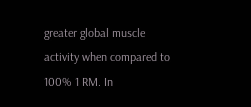greater global muscle activity when compared to 100% 1 RM. In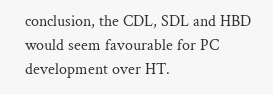conclusion, the CDL, SDL and HBD would seem favourable for PC development over HT.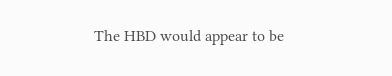The HBD would appear to be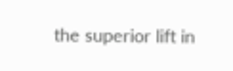the superior lift in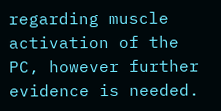regarding muscle activation of the PC, however further evidence is needed.